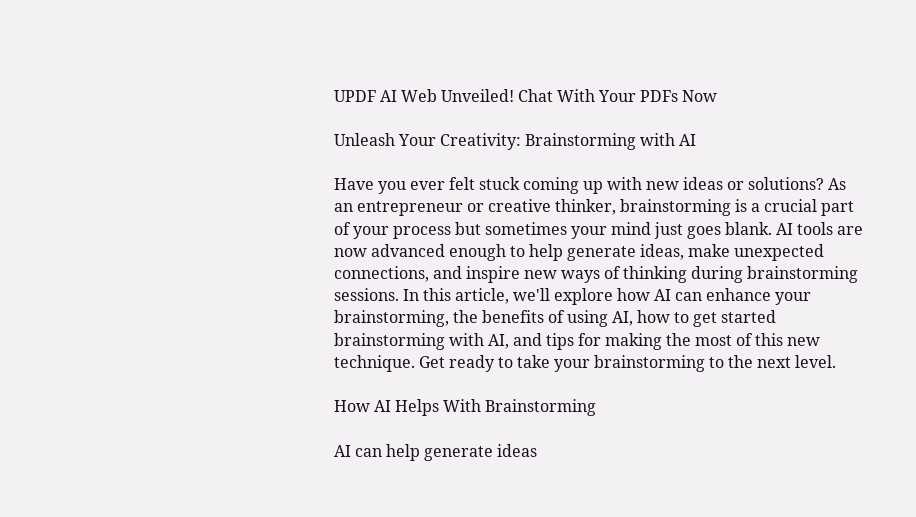UPDF AI Web Unveiled! Chat With Your PDFs Now

Unleash Your Creativity: Brainstorming with AI

Have you ever felt stuck coming up with new ideas or solutions? As an entrepreneur or creative thinker, brainstorming is a crucial part of your process but sometimes your mind just goes blank. AI tools are now advanced enough to help generate ideas, make unexpected connections, and inspire new ways of thinking during brainstorming sessions. In this article, we'll explore how AI can enhance your brainstorming, the benefits of using AI, how to get started brainstorming with AI, and tips for making the most of this new technique. Get ready to take your brainstorming to the next level.

How AI Helps With Brainstorming

AI can help generate ideas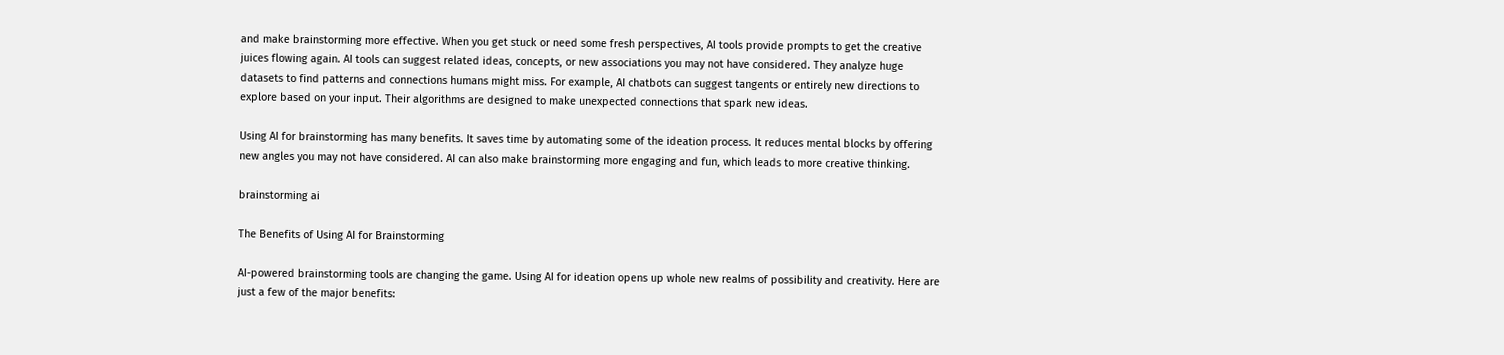and make brainstorming more effective. When you get stuck or need some fresh perspectives, AI tools provide prompts to get the creative juices flowing again. AI tools can suggest related ideas, concepts, or new associations you may not have considered. They analyze huge datasets to find patterns and connections humans might miss. For example, AI chatbots can suggest tangents or entirely new directions to explore based on your input. Their algorithms are designed to make unexpected connections that spark new ideas.

Using AI for brainstorming has many benefits. It saves time by automating some of the ideation process. It reduces mental blocks by offering new angles you may not have considered. AI can also make brainstorming more engaging and fun, which leads to more creative thinking.

brainstorming ai

The Benefits of Using AI for Brainstorming

AI-powered brainstorming tools are changing the game. Using AI for ideation opens up whole new realms of possibility and creativity. Here are just a few of the major benefits: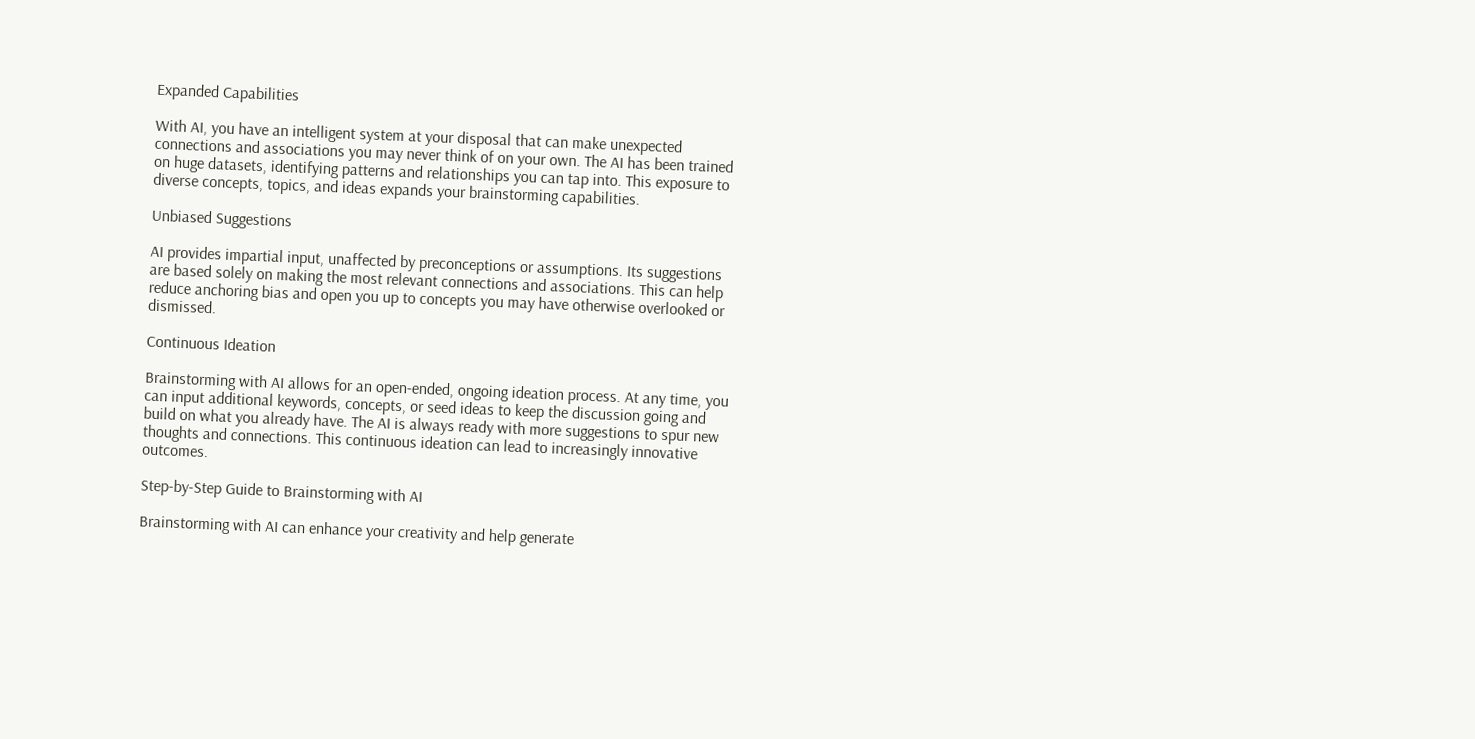Expanded Capabilities

With AI, you have an intelligent system at your disposal that can make unexpected connections and associations you may never think of on your own. The AI has been trained on huge datasets, identifying patterns and relationships you can tap into. This exposure to diverse concepts, topics, and ideas expands your brainstorming capabilities.

Unbiased Suggestions

AI provides impartial input, unaffected by preconceptions or assumptions. Its suggestions are based solely on making the most relevant connections and associations. This can help reduce anchoring bias and open you up to concepts you may have otherwise overlooked or dismissed.

Continuous Ideation

Brainstorming with AI allows for an open-ended, ongoing ideation process. At any time, you can input additional keywords, concepts, or seed ideas to keep the discussion going and build on what you already have. The AI is always ready with more suggestions to spur new thoughts and connections. This continuous ideation can lead to increasingly innovative outcomes.

Step-by-Step Guide to Brainstorming with AI

Brainstorming with AI can enhance your creativity and help generate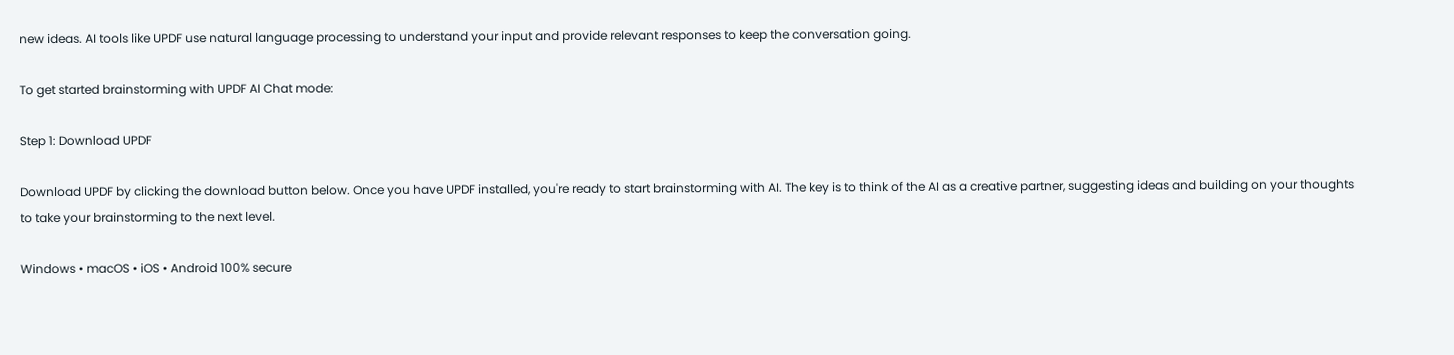new ideas. AI tools like UPDF use natural language processing to understand your input and provide relevant responses to keep the conversation going.

To get started brainstorming with UPDF AI Chat mode:

Step 1: Download UPDF

Download UPDF by clicking the download button below. Once you have UPDF installed, you're ready to start brainstorming with AI. The key is to think of the AI as a creative partner, suggesting ideas and building on your thoughts to take your brainstorming to the next level.

Windows • macOS • iOS • Android 100% secure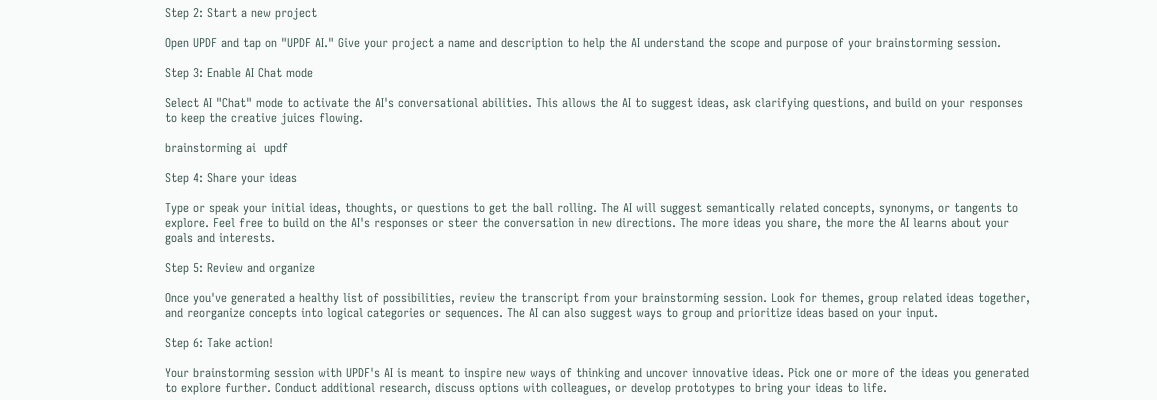Step 2: Start a new project

Open UPDF and tap on "UPDF AI." Give your project a name and description to help the AI understand the scope and purpose of your brainstorming session.

Step 3: Enable AI Chat mode

Select AI "Chat" mode to activate the AI's conversational abilities. This allows the AI to suggest ideas, ask clarifying questions, and build on your responses to keep the creative juices flowing.

brainstorming ai  updf

Step 4: Share your ideas

Type or speak your initial ideas, thoughts, or questions to get the ball rolling. The AI will suggest semantically related concepts, synonyms, or tangents to explore. Feel free to build on the AI's responses or steer the conversation in new directions. The more ideas you share, the more the AI learns about your goals and interests.

Step 5: Review and organize

Once you've generated a healthy list of possibilities, review the transcript from your brainstorming session. Look for themes, group related ideas together, and reorganize concepts into logical categories or sequences. The AI can also suggest ways to group and prioritize ideas based on your input.

Step 6: Take action!

Your brainstorming session with UPDF's AI is meant to inspire new ways of thinking and uncover innovative ideas. Pick one or more of the ideas you generated to explore further. Conduct additional research, discuss options with colleagues, or develop prototypes to bring your ideas to life.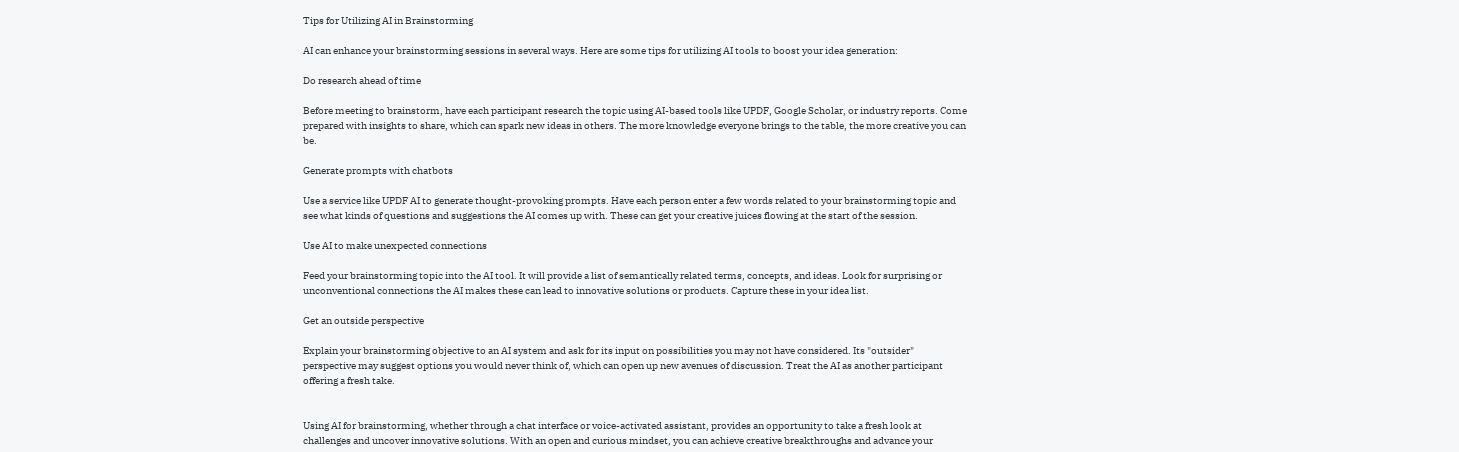Tips for Utilizing AI in Brainstorming

AI can enhance your brainstorming sessions in several ways. Here are some tips for utilizing AI tools to boost your idea generation:

Do research ahead of time

Before meeting to brainstorm, have each participant research the topic using AI-based tools like UPDF, Google Scholar, or industry reports. Come prepared with insights to share, which can spark new ideas in others. The more knowledge everyone brings to the table, the more creative you can be.

Generate prompts with chatbots

Use a service like UPDF AI to generate thought-provoking prompts. Have each person enter a few words related to your brainstorming topic and see what kinds of questions and suggestions the AI comes up with. These can get your creative juices flowing at the start of the session.

Use AI to make unexpected connections

Feed your brainstorming topic into the AI tool. It will provide a list of semantically related terms, concepts, and ideas. Look for surprising or unconventional connections the AI makes these can lead to innovative solutions or products. Capture these in your idea list.

Get an outside perspective

Explain your brainstorming objective to an AI system and ask for its input on possibilities you may not have considered. Its "outsider" perspective may suggest options you would never think of, which can open up new avenues of discussion. Treat the AI as another participant offering a fresh take.


Using AI for brainstorming, whether through a chat interface or voice-activated assistant, provides an opportunity to take a fresh look at challenges and uncover innovative solutions. With an open and curious mindset, you can achieve creative breakthroughs and advance your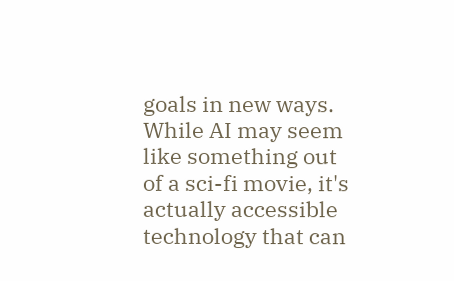goals in new ways. While AI may seem like something out of a sci-fi movie, it's actually accessible technology that can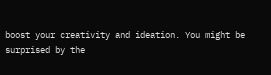boost your creativity and ideation. You might be surprised by the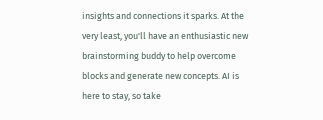insights and connections it sparks. At the very least, you'll have an enthusiastic new brainstorming buddy to help overcome blocks and generate new concepts. AI is here to stay, so take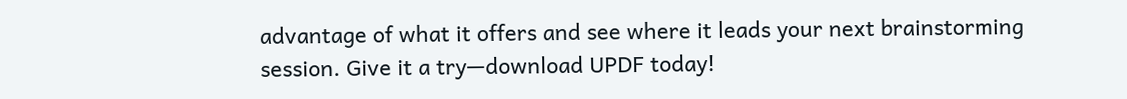advantage of what it offers and see where it leads your next brainstorming session. Give it a try—download UPDF today!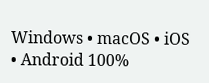Windows • macOS • iOS • Android 100%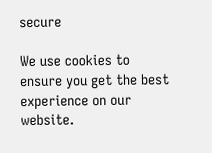secure

We use cookies to ensure you get the best experience on our website.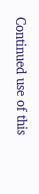Continued use of this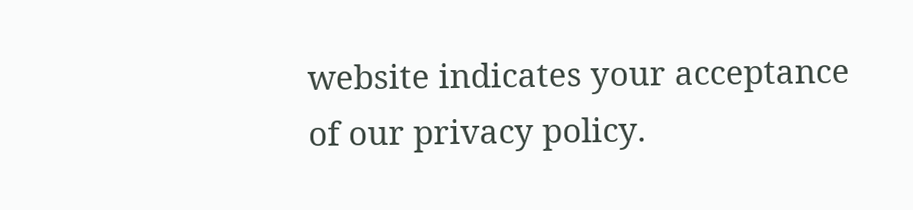website indicates your acceptance of our privacy policy.